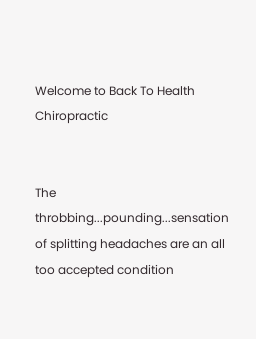Welcome to Back To Health Chiropractic


The throbbing...pounding...sensation of splitting headaches are an all too accepted condition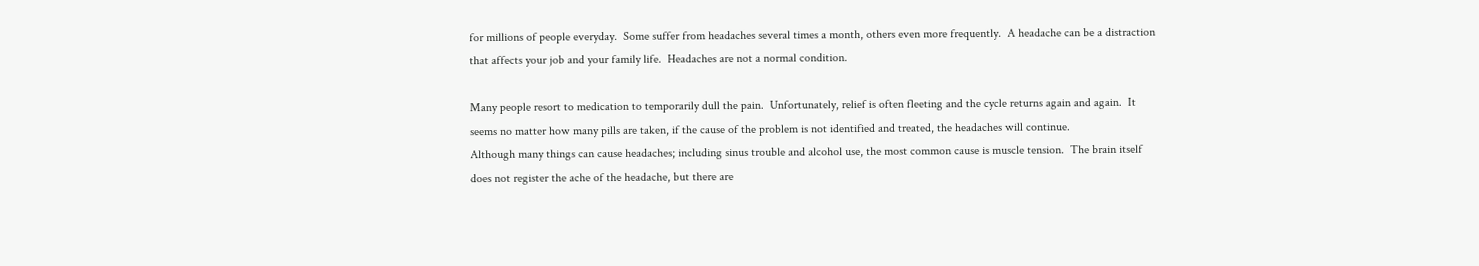for millions of people everyday.  Some suffer from headaches several times a month, others even more frequently.  A headache can be a distraction that affects your job and your family life.  Headaches are not a normal condition.

Many people resort to medication to temporarily dull the pain.  Unfortunately, relief is often fleeting and the cycle returns again and again.  It seems no matter how many pills are taken, if the cause of the problem is not identified and treated, the headaches will continue.
Although many things can cause headaches; including sinus trouble and alcohol use, the most common cause is muscle tension.  The brain itself does not register the ache of the headache, but there are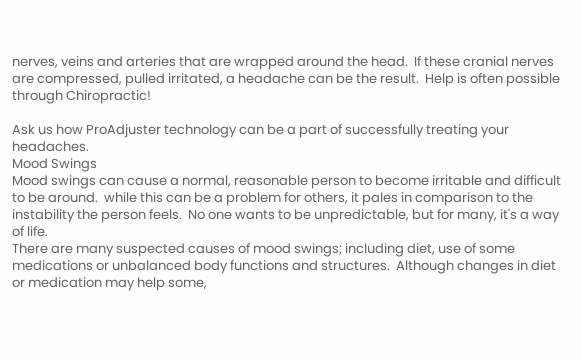nerves, veins and arteries that are wrapped around the head.  If these cranial nerves are compressed, pulled irritated, a headache can be the result.  Help is often possible through Chiropractic!

Ask us how ProAdjuster technology can be a part of successfully treating your headaches.
Mood Swings
Mood swings can cause a normal, reasonable person to become irritable and difficult to be around.  while this can be a problem for others, it pales in comparison to the instability the person feels.  No one wants to be unpredictable, but for many, it's a way of life.
There are many suspected causes of mood swings; including diet, use of some medications or unbalanced body functions and structures.  Although changes in diet or medication may help some,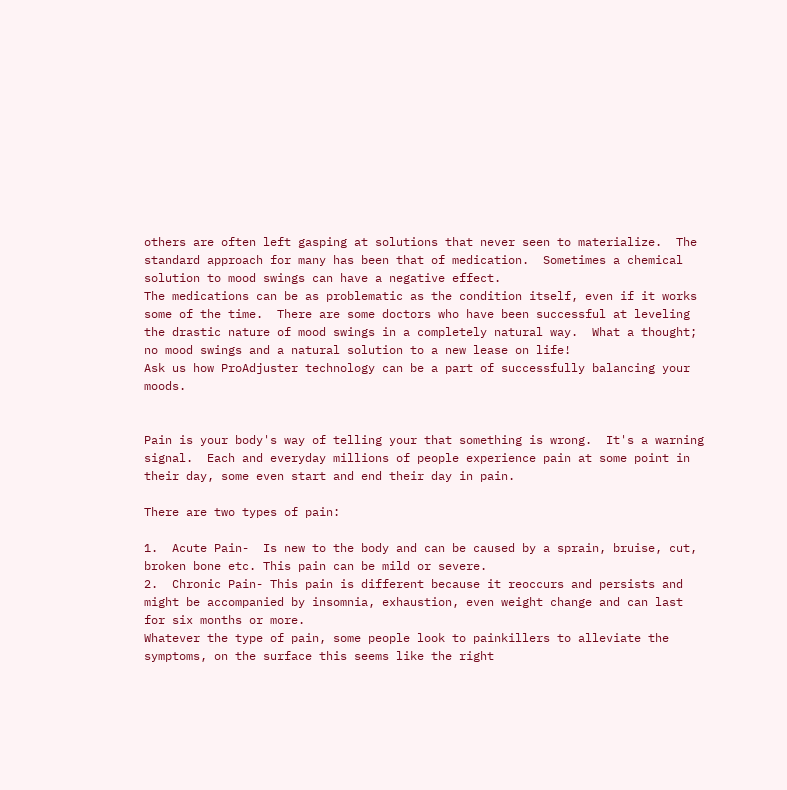others are often left gasping at solutions that never seen to materialize.  The standard approach for many has been that of medication.  Sometimes a chemical solution to mood swings can have a negative effect.
The medications can be as problematic as the condition itself, even if it works some of the time.  There are some doctors who have been successful at leveling the drastic nature of mood swings in a completely natural way.  What a thought; no mood swings and a natural solution to a new lease on life!
Ask us how ProAdjuster technology can be a part of successfully balancing your moods.


Pain is your body's way of telling your that something is wrong.  It's a warning signal.  Each and everyday millions of people experience pain at some point in their day, some even start and end their day in pain.

There are two types of pain:

1.  Acute Pain-  Is new to the body and can be caused by a sprain, bruise, cut, broken bone etc. This pain can be mild or severe.
2.  Chronic Pain- This pain is different because it reoccurs and persists and might be accompanied by insomnia, exhaustion, even weight change and can last for six months or more.
Whatever the type of pain, some people look to painkillers to alleviate the symptoms, on the surface this seems like the right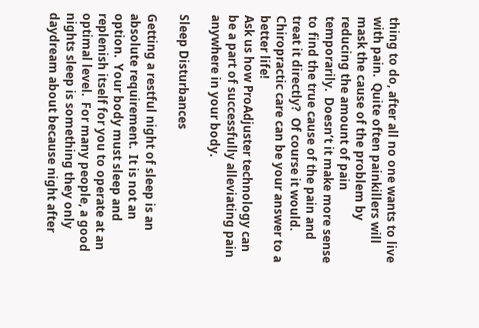thing to do, after all no one wants to live with pain.  Quite often painkillers will mask the cause of the problem by reducing the amount of pain temporarily.  Doesn’t it make more sense to find the true cause of the pain and treat it directly?  Of course it would.  Chiropractic care can be your answer to a better life!
Ask us how ProAdjuster technology can be a part of successfully alleviating pain anywhere in your body.

Sleep Disturbances

Getting a restful night of sleep is an absolute requirement.  It is not an option.  Your body must sleep and replenish itself for you to operate at an optimal level.  For many people, a good nights sleep is something they only daydream about because night after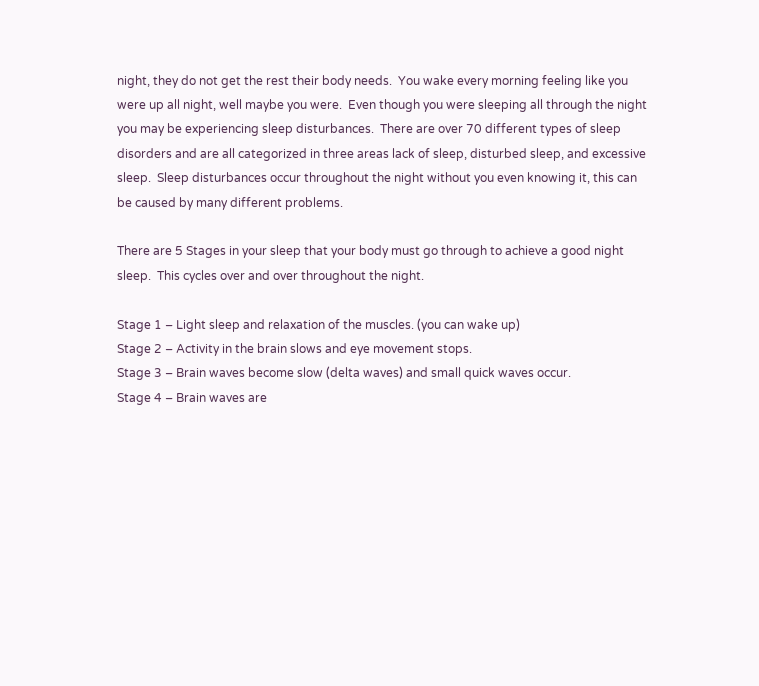night, they do not get the rest their body needs.  You wake every morning feeling like you were up all night, well maybe you were.  Even though you were sleeping all through the night you may be experiencing sleep disturbances.  There are over 70 different types of sleep disorders and are all categorized in three areas lack of sleep, disturbed sleep, and excessive sleep.  Sleep disturbances occur throughout the night without you even knowing it, this can be caused by many different problems.

There are 5 Stages in your sleep that your body must go through to achieve a good night sleep.  This cycles over and over throughout the night.

Stage 1 – Light sleep and relaxation of the muscles. (you can wake up)
Stage 2 – Activity in the brain slows and eye movement stops.
Stage 3 – Brain waves become slow (delta waves) and small quick waves occur.
Stage 4 – Brain waves are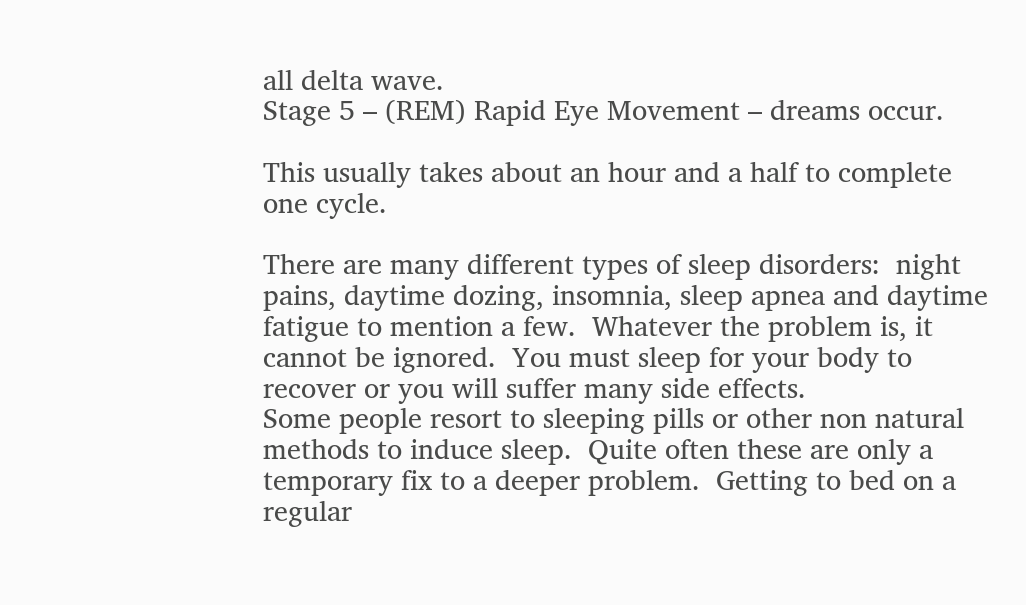all delta wave.
Stage 5 – (REM) Rapid Eye Movement – dreams occur.

This usually takes about an hour and a half to complete one cycle.

There are many different types of sleep disorders:  night pains, daytime dozing, insomnia, sleep apnea and daytime fatigue to mention a few.  Whatever the problem is, it cannot be ignored.  You must sleep for your body to recover or you will suffer many side effects.
Some people resort to sleeping pills or other non natural methods to induce sleep.  Quite often these are only a temporary fix to a deeper problem.  Getting to bed on a regular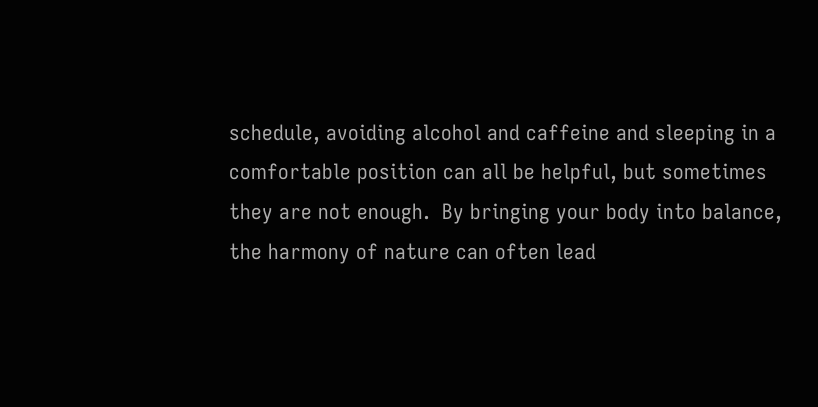schedule, avoiding alcohol and caffeine and sleeping in a comfortable position can all be helpful, but sometimes they are not enough.  By bringing your body into balance, the harmony of nature can often lead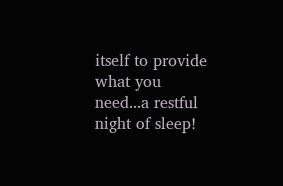itself to provide what you need...a restful night of sleep!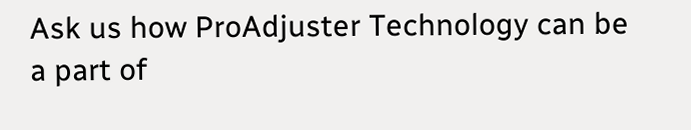Ask us how ProAdjuster Technology can be a part of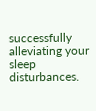successfully alleviating your sleep disturbances.